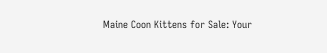Maine Coon Kittens for Sale: Your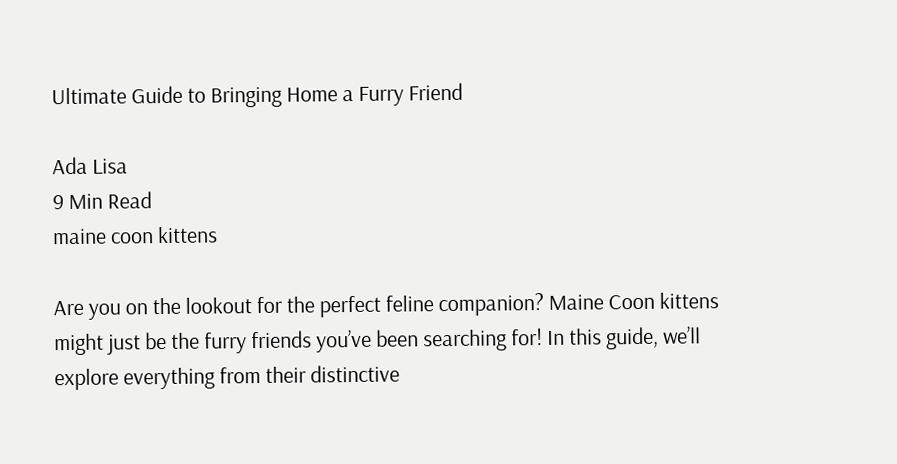Ultimate Guide to Bringing Home a Furry Friend

Ada Lisa
9 Min Read
maine coon kittens

Are you on the lookout for the perfect feline companion? Maine Coon kittens might just be the furry friends you’ve been searching for! In this guide, we’ll explore everything from their distinctive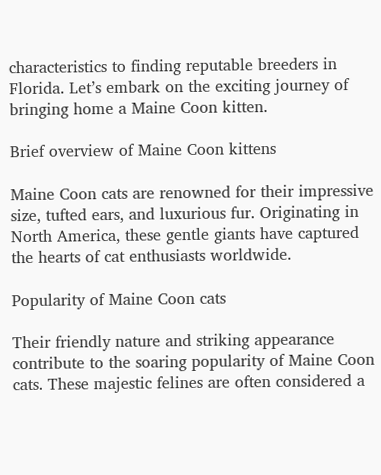characteristics to finding reputable breeders in Florida. Let’s embark on the exciting journey of bringing home a Maine Coon kitten.

Brief overview of Maine Coon kittens

Maine Coon cats are renowned for their impressive size, tufted ears, and luxurious fur. Originating in North America, these gentle giants have captured the hearts of cat enthusiasts worldwide.

Popularity of Maine Coon cats

Their friendly nature and striking appearance contribute to the soaring popularity of Maine Coon cats. These majestic felines are often considered a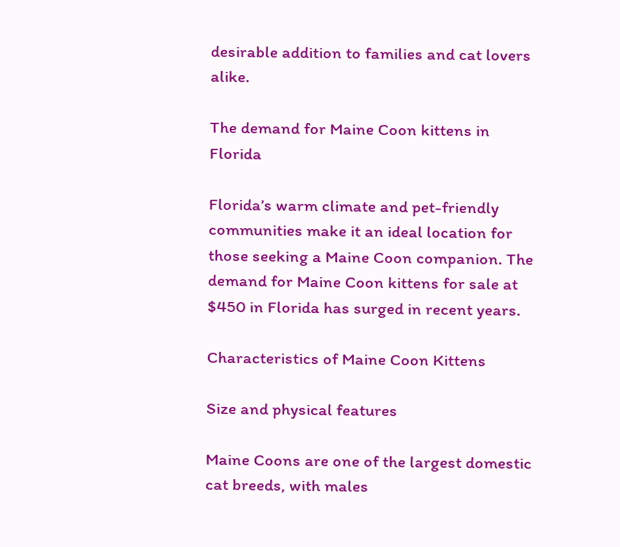desirable addition to families and cat lovers alike.

The demand for Maine Coon kittens in Florida

Florida’s warm climate and pet-friendly communities make it an ideal location for those seeking a Maine Coon companion. The demand for Maine Coon kittens for sale at $450 in Florida has surged in recent years.

Characteristics of Maine Coon Kittens

Size and physical features

Maine Coons are one of the largest domestic cat breeds, with males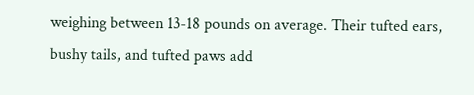weighing between 13-18 pounds on average. Their tufted ears, bushy tails, and tufted paws add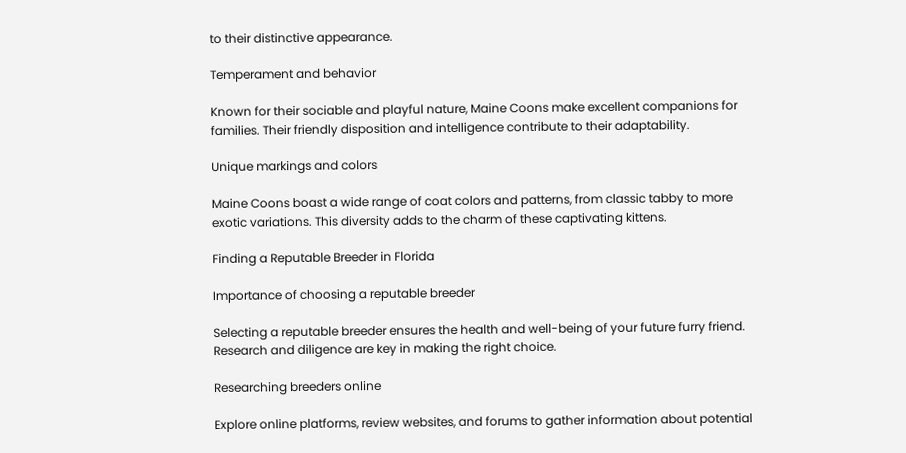to their distinctive appearance.

Temperament and behavior

Known for their sociable and playful nature, Maine Coons make excellent companions for families. Their friendly disposition and intelligence contribute to their adaptability.

Unique markings and colors

Maine Coons boast a wide range of coat colors and patterns, from classic tabby to more exotic variations. This diversity adds to the charm of these captivating kittens.

Finding a Reputable Breeder in Florida

Importance of choosing a reputable breeder

Selecting a reputable breeder ensures the health and well-being of your future furry friend. Research and diligence are key in making the right choice.

Researching breeders online

Explore online platforms, review websites, and forums to gather information about potential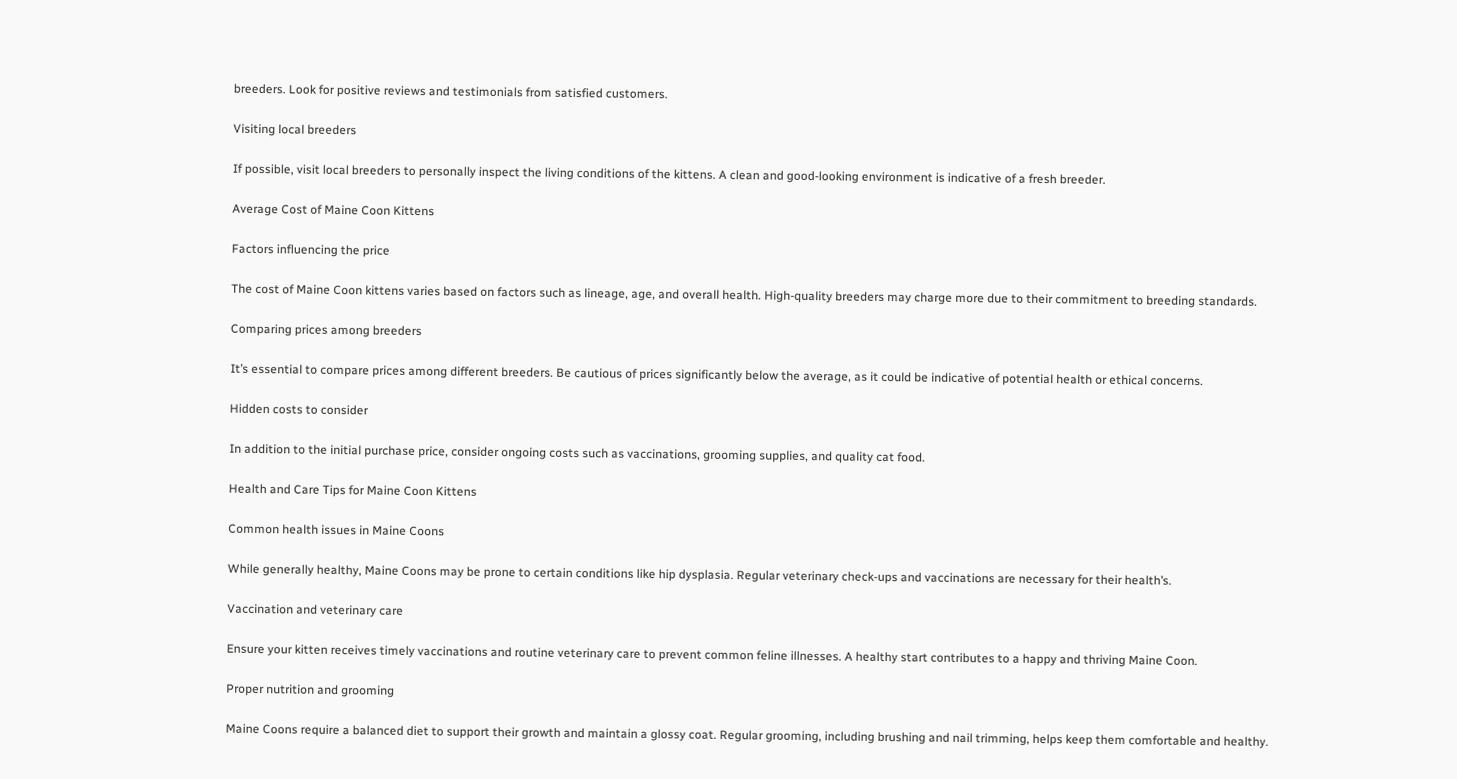breeders. Look for positive reviews and testimonials from satisfied customers.

Visiting local breeders

If possible, visit local breeders to personally inspect the living conditions of the kittens. A clean and good-looking environment is indicative of a fresh breeder.

Average Cost of Maine Coon Kittens

Factors influencing the price

The cost of Maine Coon kittens varies based on factors such as lineage, age, and overall health. High-quality breeders may charge more due to their commitment to breeding standards.

Comparing prices among breeders

It’s essential to compare prices among different breeders. Be cautious of prices significantly below the average, as it could be indicative of potential health or ethical concerns.

Hidden costs to consider

In addition to the initial purchase price, consider ongoing costs such as vaccinations, grooming supplies, and quality cat food.

Health and Care Tips for Maine Coon Kittens

Common health issues in Maine Coons

While generally healthy, Maine Coons may be prone to certain conditions like hip dysplasia. Regular veterinary check-ups and vaccinations are necessary for their health’s.

Vaccination and veterinary care

Ensure your kitten receives timely vaccinations and routine veterinary care to prevent common feline illnesses. A healthy start contributes to a happy and thriving Maine Coon.

Proper nutrition and grooming

Maine Coons require a balanced diet to support their growth and maintain a glossy coat. Regular grooming, including brushing and nail trimming, helps keep them comfortable and healthy.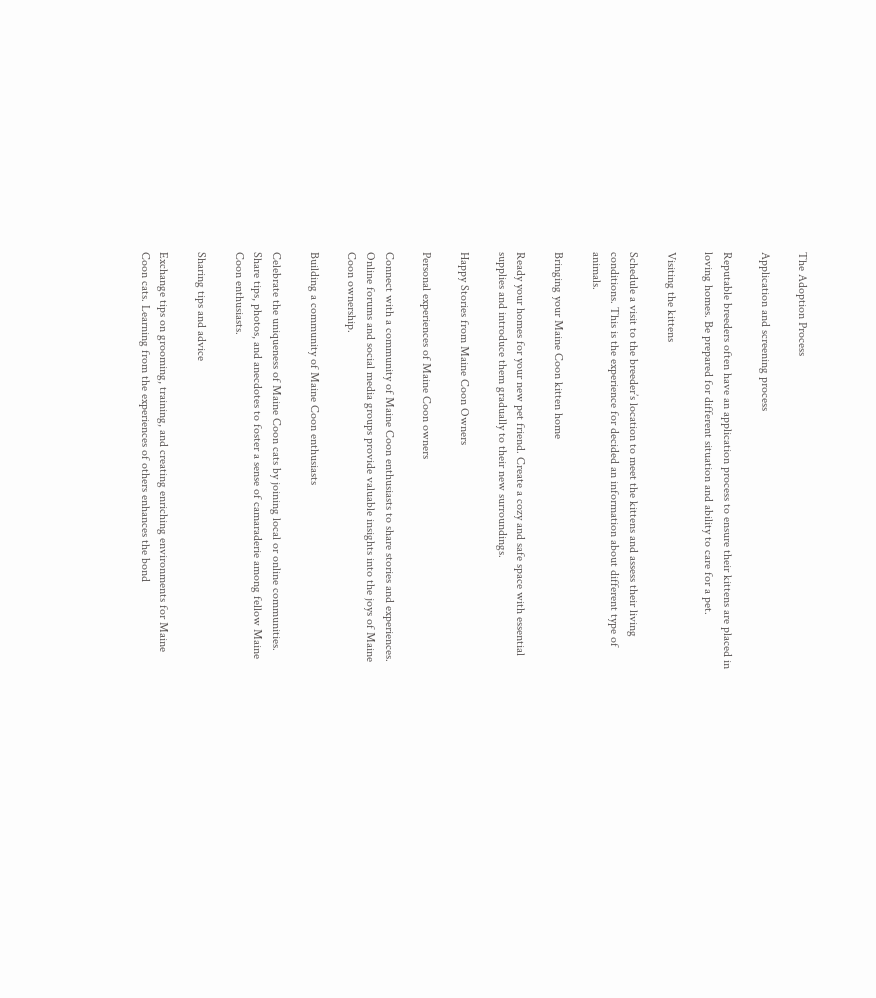The Adoption Process

Application and screening process

Reputable breeders often have an application process to ensure their kittens are placed in loving homes. Be prepared for different situation and ability to care for a pet.

Visiting the kittens

Schedule a visit to the breeder’s location to meet the kittens and assess their living conditions. This is the experience for decided an information about different type of animals.

Bringing your Maine Coon kitten home

Ready your homes for your new pet friend. Create a cozy and safe space with essential supplies and introduce them gradually to their new surroundings.

Happy Stories from Maine Coon Owners

Personal experiences of Maine Coon owners

Connect with a community of Maine Coon enthusiasts to share stories and experiences. Online forums and social media groups provide valuable insights into the joys of Maine Coon ownership.

Building a community of Maine Coon enthusiasts

Celebrate the uniqueness of Maine Coon cats by joining local or online communities. Share tips, photos, and anecdotes to foster a sense of camaraderie among fellow Maine Coon enthusiasts.

Sharing tips and advice

Exchange tips on grooming, training, and creating enriching environments for Maine Coon cats. Learning from the experiences of others enhances the bond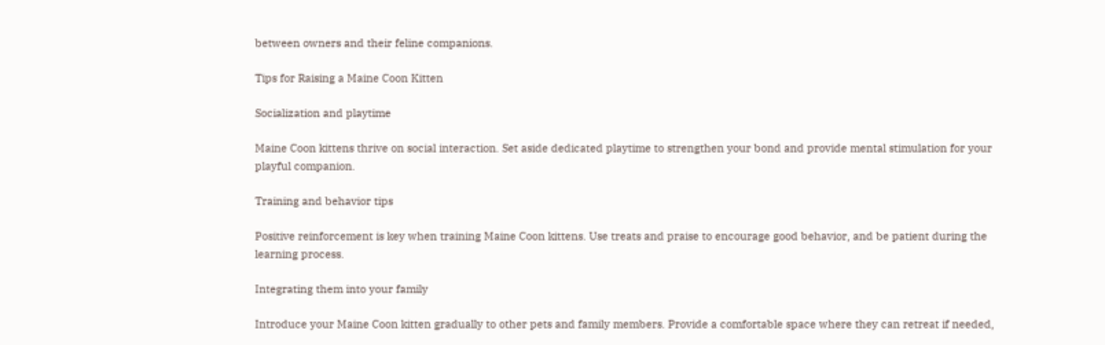between owners and their feline companions.

Tips for Raising a Maine Coon Kitten

Socialization and playtime

Maine Coon kittens thrive on social interaction. Set aside dedicated playtime to strengthen your bond and provide mental stimulation for your playful companion.

Training and behavior tips

Positive reinforcement is key when training Maine Coon kittens. Use treats and praise to encourage good behavior, and be patient during the learning process.

Integrating them into your family

Introduce your Maine Coon kitten gradually to other pets and family members. Provide a comfortable space where they can retreat if needed,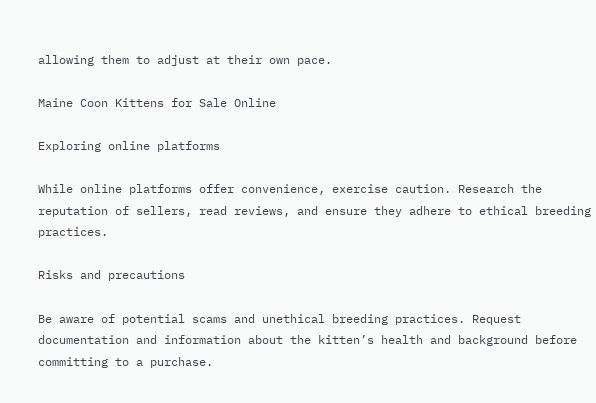allowing them to adjust at their own pace.

Maine Coon Kittens for Sale Online

Exploring online platforms

While online platforms offer convenience, exercise caution. Research the reputation of sellers, read reviews, and ensure they adhere to ethical breeding practices.

Risks and precautions

Be aware of potential scams and unethical breeding practices. Request documentation and information about the kitten’s health and background before committing to a purchase.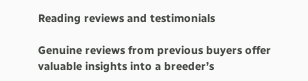Reading reviews and testimonials

Genuine reviews from previous buyers offer valuable insights into a breeder’s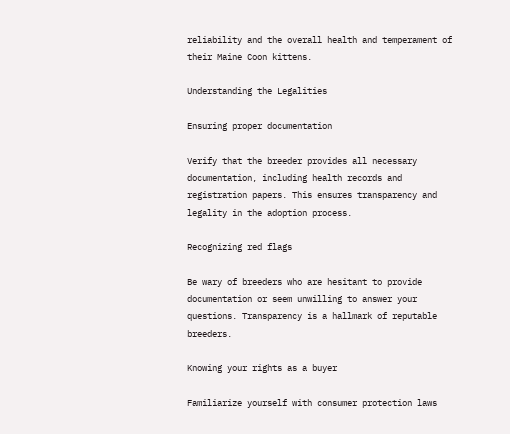reliability and the overall health and temperament of their Maine Coon kittens.

Understanding the Legalities

Ensuring proper documentation

Verify that the breeder provides all necessary documentation, including health records and registration papers. This ensures transparency and legality in the adoption process.

Recognizing red flags

Be wary of breeders who are hesitant to provide documentation or seem unwilling to answer your questions. Transparency is a hallmark of reputable breeders.

Knowing your rights as a buyer

Familiarize yourself with consumer protection laws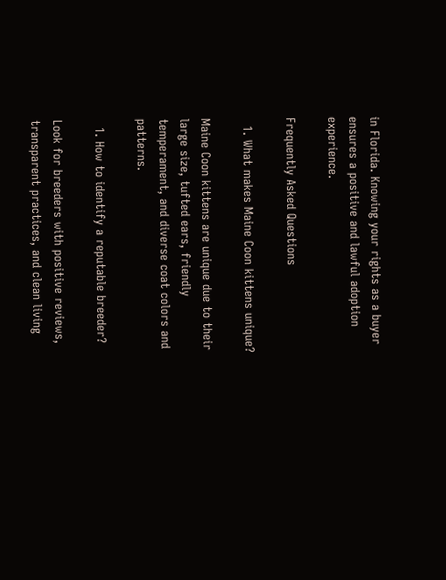in Florida. Knowing your rights as a buyer ensures a positive and lawful adoption experience.

Frequently Asked Questions

  1. What makes Maine Coon kittens unique?

Maine Coon kittens are unique due to their large size, tufted ears, friendly temperament, and diverse coat colors and patterns.

  1. How to identify a reputable breeder?

Look for breeders with positive reviews, transparent practices, and clean living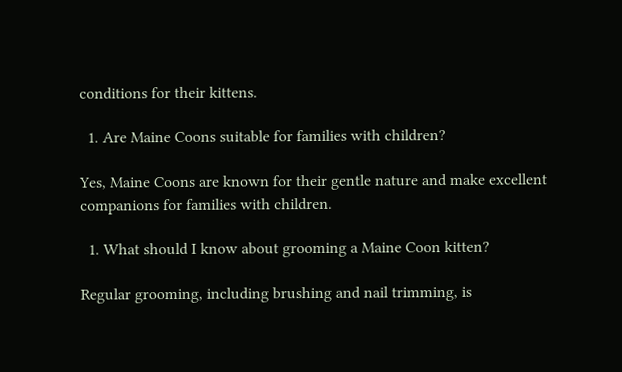conditions for their kittens.

  1. Are Maine Coons suitable for families with children?

Yes, Maine Coons are known for their gentle nature and make excellent companions for families with children.

  1. What should I know about grooming a Maine Coon kitten?

Regular grooming, including brushing and nail trimming, is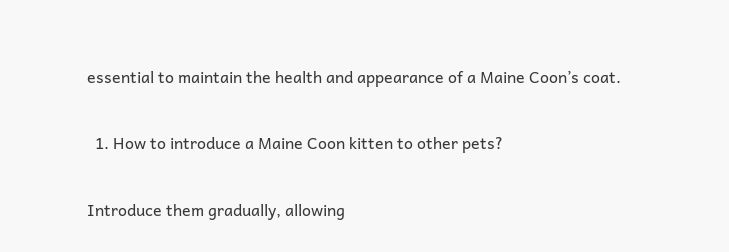essential to maintain the health and appearance of a Maine Coon’s coat.

  1. How to introduce a Maine Coon kitten to other pets?

Introduce them gradually, allowing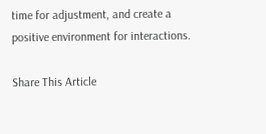time for adjustment, and create a positive environment for interactions.

Share This Article